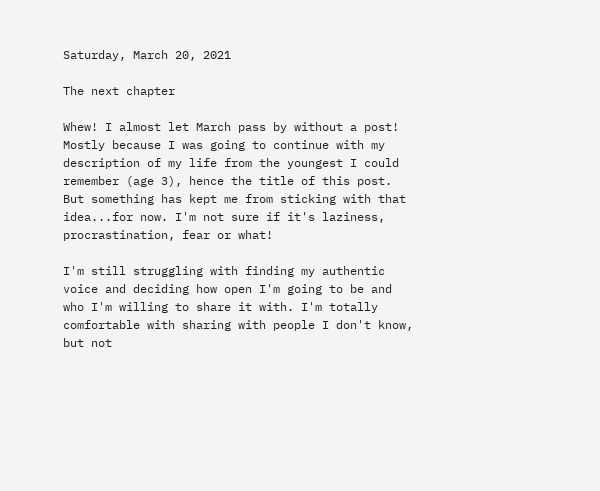Saturday, March 20, 2021

The next chapter

Whew! I almost let March pass by without a post! Mostly because I was going to continue with my description of my life from the youngest I could remember (age 3), hence the title of this post. But something has kept me from sticking with that idea...for now. I'm not sure if it's laziness, procrastination, fear or what!

I'm still struggling with finding my authentic voice and deciding how open I'm going to be and who I'm willing to share it with. I'm totally comfortable with sharing with people I don't know, but not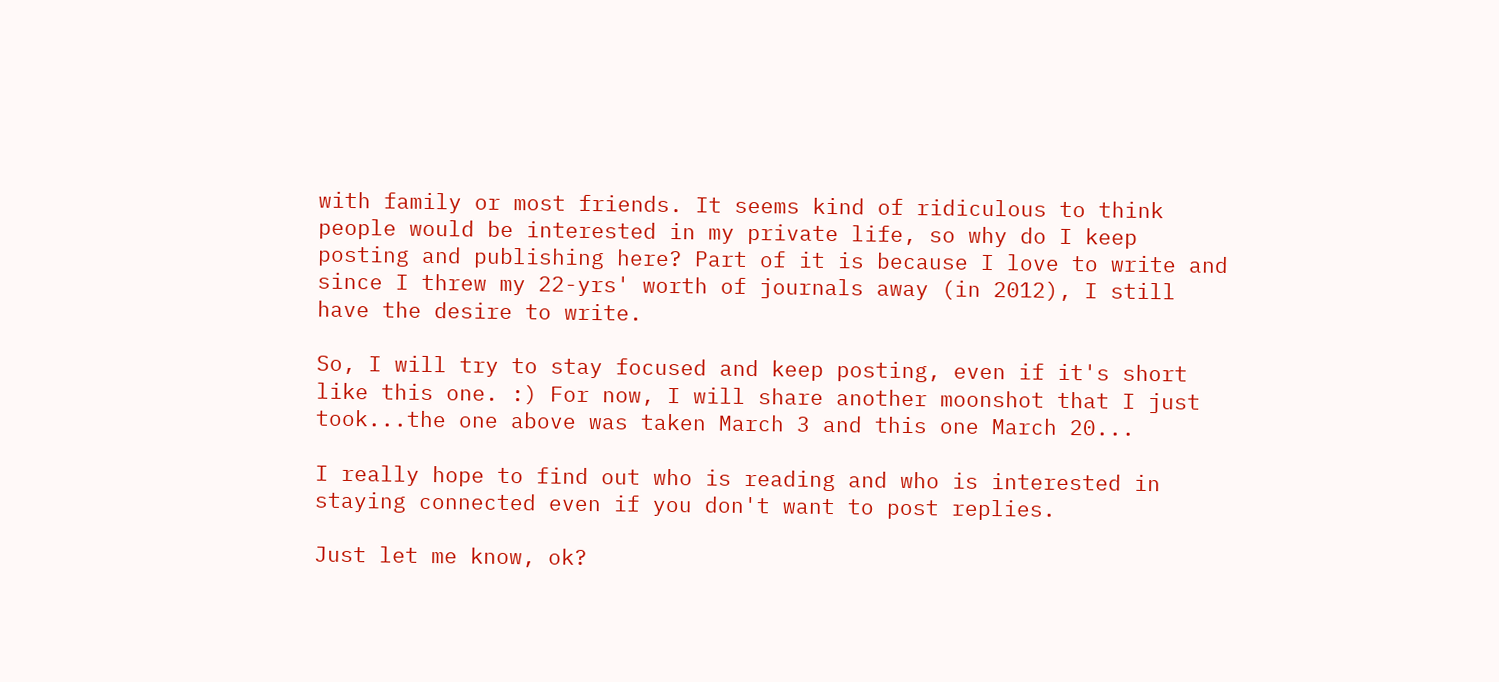with family or most friends. It seems kind of ridiculous to think people would be interested in my private life, so why do I keep posting and publishing here? Part of it is because I love to write and since I threw my 22-yrs' worth of journals away (in 2012), I still have the desire to write.

So, I will try to stay focused and keep posting, even if it's short like this one. :) For now, I will share another moonshot that I just took...the one above was taken March 3 and this one March 20...

I really hope to find out who is reading and who is interested in staying connected even if you don't want to post replies.

Just let me know, ok?